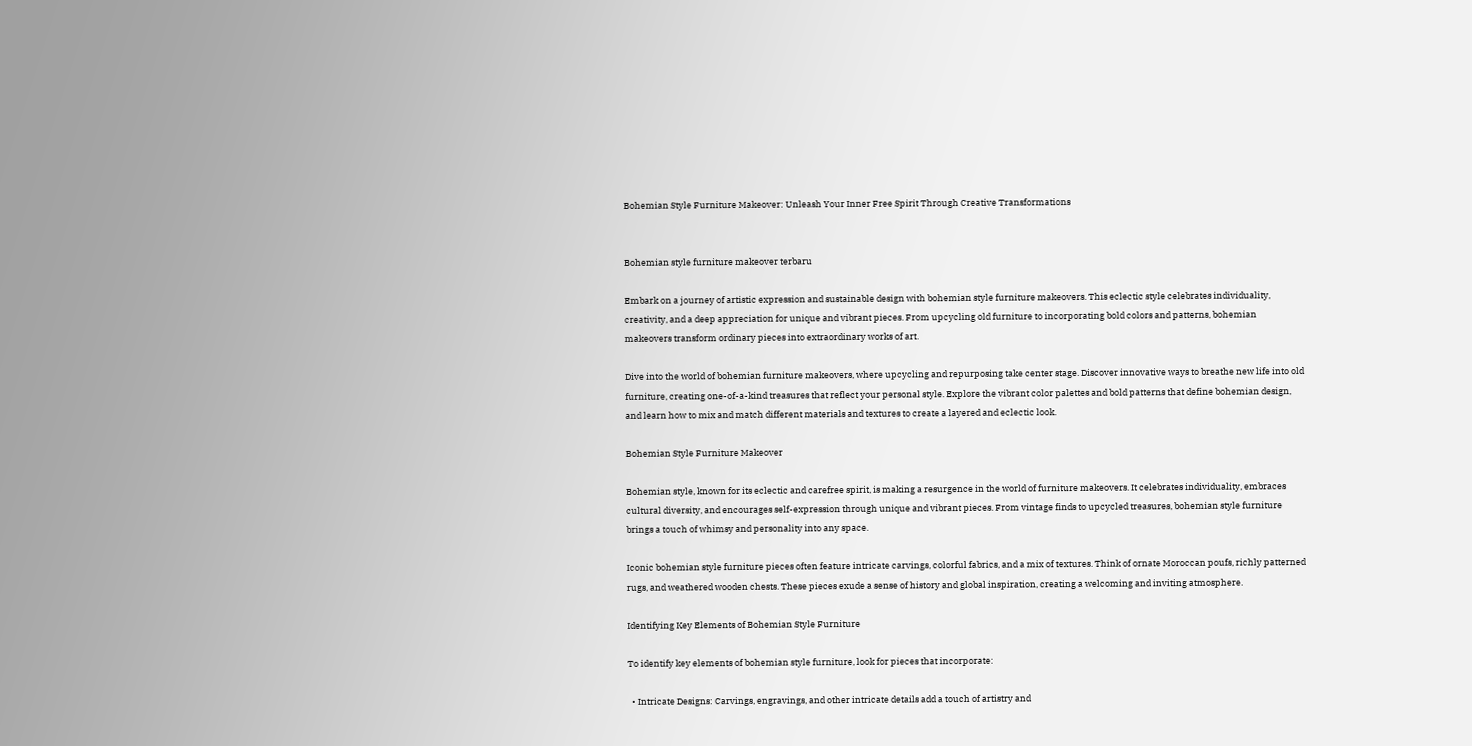Bohemian Style Furniture Makeover: Unleash Your Inner Free Spirit Through Creative Transformations


Bohemian style furniture makeover terbaru

Embark on a journey of artistic expression and sustainable design with bohemian style furniture makeovers. This eclectic style celebrates individuality, creativity, and a deep appreciation for unique and vibrant pieces. From upcycling old furniture to incorporating bold colors and patterns, bohemian makeovers transform ordinary pieces into extraordinary works of art.

Dive into the world of bohemian furniture makeovers, where upcycling and repurposing take center stage. Discover innovative ways to breathe new life into old furniture, creating one-of-a-kind treasures that reflect your personal style. Explore the vibrant color palettes and bold patterns that define bohemian design, and learn how to mix and match different materials and textures to create a layered and eclectic look.

Bohemian Style Furniture Makeover

Bohemian style, known for its eclectic and carefree spirit, is making a resurgence in the world of furniture makeovers. It celebrates individuality, embraces cultural diversity, and encourages self-expression through unique and vibrant pieces. From vintage finds to upcycled treasures, bohemian style furniture brings a touch of whimsy and personality into any space.

Iconic bohemian style furniture pieces often feature intricate carvings, colorful fabrics, and a mix of textures. Think of ornate Moroccan poufs, richly patterned rugs, and weathered wooden chests. These pieces exude a sense of history and global inspiration, creating a welcoming and inviting atmosphere.

Identifying Key Elements of Bohemian Style Furniture

To identify key elements of bohemian style furniture, look for pieces that incorporate:

  • Intricate Designs: Carvings, engravings, and other intricate details add a touch of artistry and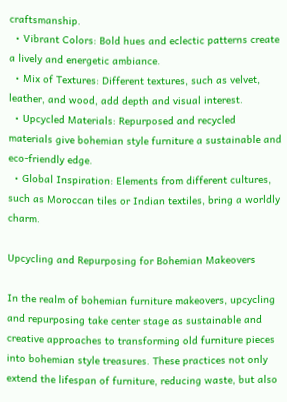craftsmanship.
  • Vibrant Colors: Bold hues and eclectic patterns create a lively and energetic ambiance.
  • Mix of Textures: Different textures, such as velvet, leather, and wood, add depth and visual interest.
  • Upcycled Materials: Repurposed and recycled materials give bohemian style furniture a sustainable and eco-friendly edge.
  • Global Inspiration: Elements from different cultures, such as Moroccan tiles or Indian textiles, bring a worldly charm.

Upcycling and Repurposing for Bohemian Makeovers

In the realm of bohemian furniture makeovers, upcycling and repurposing take center stage as sustainable and creative approaches to transforming old furniture pieces into bohemian style treasures. These practices not only extend the lifespan of furniture, reducing waste, but also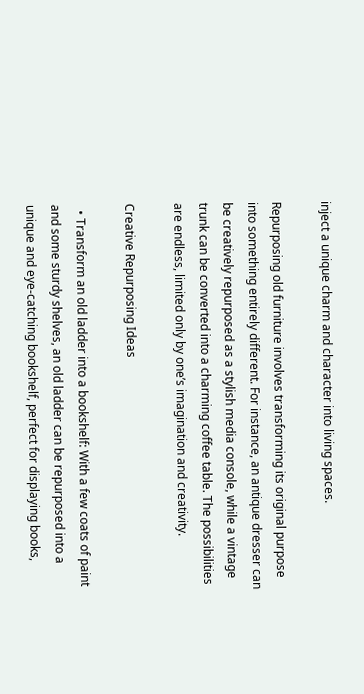inject a unique charm and character into living spaces.

Repurposing old furniture involves transforming its original purpose into something entirely different. For instance, an antique dresser can be creatively repurposed as a stylish media console, while a vintage trunk can be converted into a charming coffee table. The possibilities are endless, limited only by one’s imagination and creativity.

Creative Repurposing Ideas

  • Transform an old ladder into a bookshelf: With a few coats of paint and some sturdy shelves, an old ladder can be repurposed into a unique and eye-catching bookshelf, perfect for displaying books,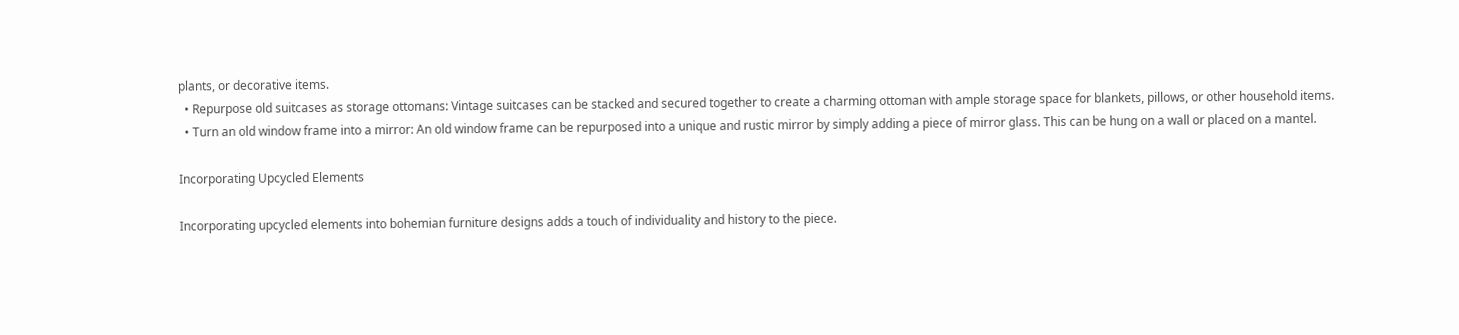plants, or decorative items.
  • Repurpose old suitcases as storage ottomans: Vintage suitcases can be stacked and secured together to create a charming ottoman with ample storage space for blankets, pillows, or other household items.
  • Turn an old window frame into a mirror: An old window frame can be repurposed into a unique and rustic mirror by simply adding a piece of mirror glass. This can be hung on a wall or placed on a mantel.

Incorporating Upcycled Elements

Incorporating upcycled elements into bohemian furniture designs adds a touch of individuality and history to the piece.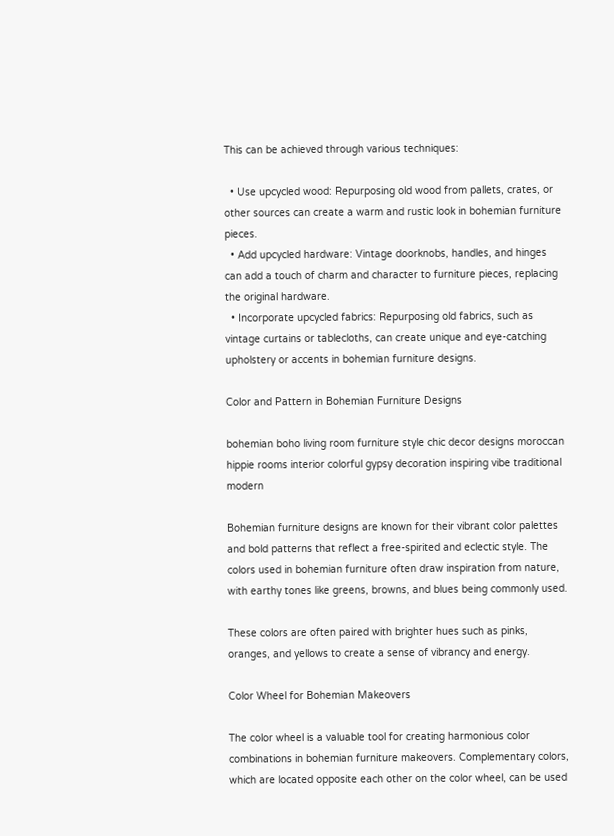This can be achieved through various techniques:

  • Use upcycled wood: Repurposing old wood from pallets, crates, or other sources can create a warm and rustic look in bohemian furniture pieces.
  • Add upcycled hardware: Vintage doorknobs, handles, and hinges can add a touch of charm and character to furniture pieces, replacing the original hardware.
  • Incorporate upcycled fabrics: Repurposing old fabrics, such as vintage curtains or tablecloths, can create unique and eye-catching upholstery or accents in bohemian furniture designs.

Color and Pattern in Bohemian Furniture Designs

bohemian boho living room furniture style chic decor designs moroccan hippie rooms interior colorful gypsy decoration inspiring vibe traditional modern

Bohemian furniture designs are known for their vibrant color palettes and bold patterns that reflect a free-spirited and eclectic style. The colors used in bohemian furniture often draw inspiration from nature, with earthy tones like greens, browns, and blues being commonly used.

These colors are often paired with brighter hues such as pinks, oranges, and yellows to create a sense of vibrancy and energy.

Color Wheel for Bohemian Makeovers

The color wheel is a valuable tool for creating harmonious color combinations in bohemian furniture makeovers. Complementary colors, which are located opposite each other on the color wheel, can be used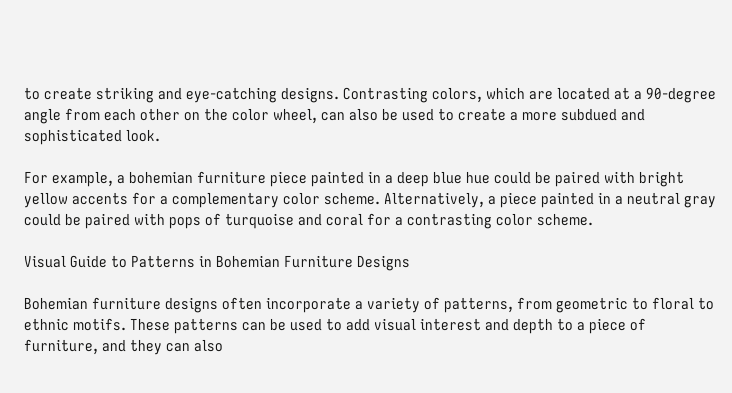to create striking and eye-catching designs. Contrasting colors, which are located at a 90-degree angle from each other on the color wheel, can also be used to create a more subdued and sophisticated look.

For example, a bohemian furniture piece painted in a deep blue hue could be paired with bright yellow accents for a complementary color scheme. Alternatively, a piece painted in a neutral gray could be paired with pops of turquoise and coral for a contrasting color scheme.

Visual Guide to Patterns in Bohemian Furniture Designs

Bohemian furniture designs often incorporate a variety of patterns, from geometric to floral to ethnic motifs. These patterns can be used to add visual interest and depth to a piece of furniture, and they can also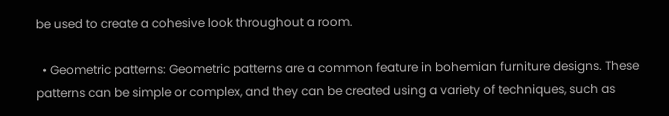be used to create a cohesive look throughout a room.

  • Geometric patterns: Geometric patterns are a common feature in bohemian furniture designs. These patterns can be simple or complex, and they can be created using a variety of techniques, such as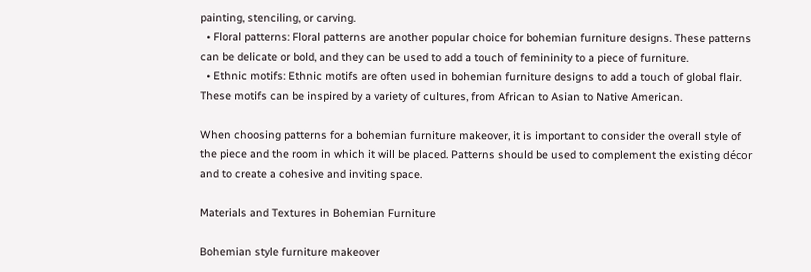painting, stenciling, or carving.
  • Floral patterns: Floral patterns are another popular choice for bohemian furniture designs. These patterns can be delicate or bold, and they can be used to add a touch of femininity to a piece of furniture.
  • Ethnic motifs: Ethnic motifs are often used in bohemian furniture designs to add a touch of global flair. These motifs can be inspired by a variety of cultures, from African to Asian to Native American.

When choosing patterns for a bohemian furniture makeover, it is important to consider the overall style of the piece and the room in which it will be placed. Patterns should be used to complement the existing décor and to create a cohesive and inviting space.

Materials and Textures in Bohemian Furniture

Bohemian style furniture makeover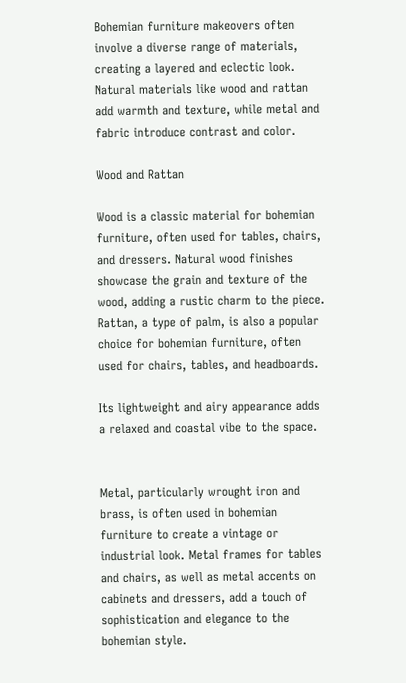Bohemian furniture makeovers often involve a diverse range of materials, creating a layered and eclectic look. Natural materials like wood and rattan add warmth and texture, while metal and fabric introduce contrast and color.

Wood and Rattan

Wood is a classic material for bohemian furniture, often used for tables, chairs, and dressers. Natural wood finishes showcase the grain and texture of the wood, adding a rustic charm to the piece. Rattan, a type of palm, is also a popular choice for bohemian furniture, often used for chairs, tables, and headboards.

Its lightweight and airy appearance adds a relaxed and coastal vibe to the space.


Metal, particularly wrought iron and brass, is often used in bohemian furniture to create a vintage or industrial look. Metal frames for tables and chairs, as well as metal accents on cabinets and dressers, add a touch of sophistication and elegance to the bohemian style.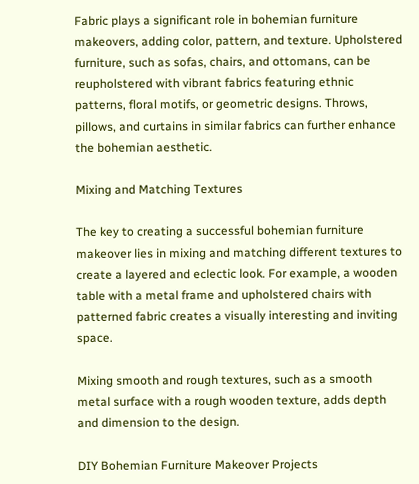Fabric plays a significant role in bohemian furniture makeovers, adding color, pattern, and texture. Upholstered furniture, such as sofas, chairs, and ottomans, can be reupholstered with vibrant fabrics featuring ethnic patterns, floral motifs, or geometric designs. Throws, pillows, and curtains in similar fabrics can further enhance the bohemian aesthetic.

Mixing and Matching Textures

The key to creating a successful bohemian furniture makeover lies in mixing and matching different textures to create a layered and eclectic look. For example, a wooden table with a metal frame and upholstered chairs with patterned fabric creates a visually interesting and inviting space.

Mixing smooth and rough textures, such as a smooth metal surface with a rough wooden texture, adds depth and dimension to the design.

DIY Bohemian Furniture Makeover Projects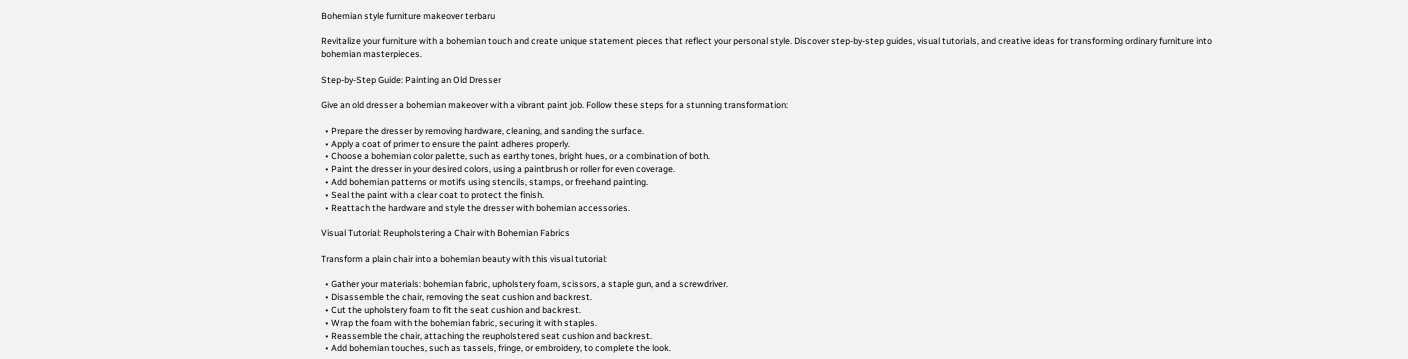Bohemian style furniture makeover terbaru

Revitalize your furniture with a bohemian touch and create unique statement pieces that reflect your personal style. Discover step-by-step guides, visual tutorials, and creative ideas for transforming ordinary furniture into bohemian masterpieces.

Step-by-Step Guide: Painting an Old Dresser

Give an old dresser a bohemian makeover with a vibrant paint job. Follow these steps for a stunning transformation:

  • Prepare the dresser by removing hardware, cleaning, and sanding the surface.
  • Apply a coat of primer to ensure the paint adheres properly.
  • Choose a bohemian color palette, such as earthy tones, bright hues, or a combination of both.
  • Paint the dresser in your desired colors, using a paintbrush or roller for even coverage.
  • Add bohemian patterns or motifs using stencils, stamps, or freehand painting.
  • Seal the paint with a clear coat to protect the finish.
  • Reattach the hardware and style the dresser with bohemian accessories.

Visual Tutorial: Reupholstering a Chair with Bohemian Fabrics

Transform a plain chair into a bohemian beauty with this visual tutorial:

  • Gather your materials: bohemian fabric, upholstery foam, scissors, a staple gun, and a screwdriver.
  • Disassemble the chair, removing the seat cushion and backrest.
  • Cut the upholstery foam to fit the seat cushion and backrest.
  • Wrap the foam with the bohemian fabric, securing it with staples.
  • Reassemble the chair, attaching the reupholstered seat cushion and backrest.
  • Add bohemian touches, such as tassels, fringe, or embroidery, to complete the look.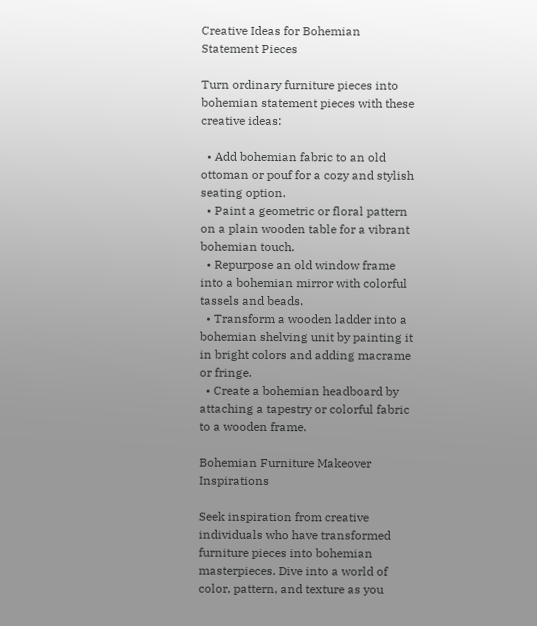Creative Ideas for Bohemian Statement Pieces

Turn ordinary furniture pieces into bohemian statement pieces with these creative ideas:

  • Add bohemian fabric to an old ottoman or pouf for a cozy and stylish seating option.
  • Paint a geometric or floral pattern on a plain wooden table for a vibrant bohemian touch.
  • Repurpose an old window frame into a bohemian mirror with colorful tassels and beads.
  • Transform a wooden ladder into a bohemian shelving unit by painting it in bright colors and adding macrame or fringe.
  • Create a bohemian headboard by attaching a tapestry or colorful fabric to a wooden frame.

Bohemian Furniture Makeover Inspirations

Seek inspiration from creative individuals who have transformed furniture pieces into bohemian masterpieces. Dive into a world of color, pattern, and texture as you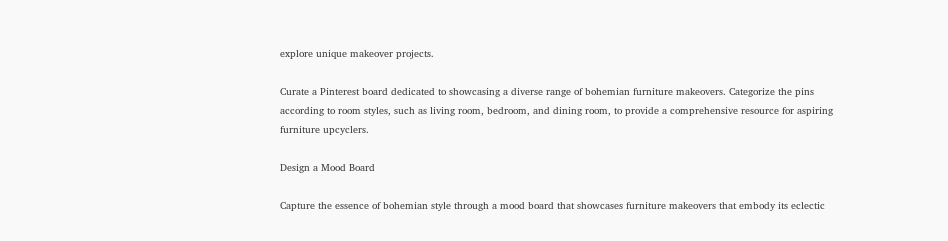explore unique makeover projects.

Curate a Pinterest board dedicated to showcasing a diverse range of bohemian furniture makeovers. Categorize the pins according to room styles, such as living room, bedroom, and dining room, to provide a comprehensive resource for aspiring furniture upcyclers.

Design a Mood Board

Capture the essence of bohemian style through a mood board that showcases furniture makeovers that embody its eclectic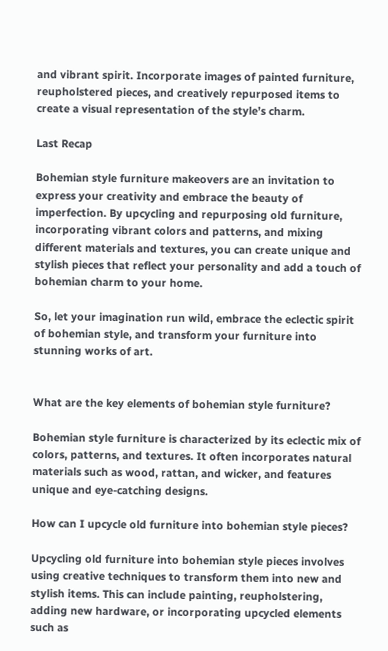and vibrant spirit. Incorporate images of painted furniture, reupholstered pieces, and creatively repurposed items to create a visual representation of the style’s charm.

Last Recap

Bohemian style furniture makeovers are an invitation to express your creativity and embrace the beauty of imperfection. By upcycling and repurposing old furniture, incorporating vibrant colors and patterns, and mixing different materials and textures, you can create unique and stylish pieces that reflect your personality and add a touch of bohemian charm to your home.

So, let your imagination run wild, embrace the eclectic spirit of bohemian style, and transform your furniture into stunning works of art.


What are the key elements of bohemian style furniture?

Bohemian style furniture is characterized by its eclectic mix of colors, patterns, and textures. It often incorporates natural materials such as wood, rattan, and wicker, and features unique and eye-catching designs.

How can I upcycle old furniture into bohemian style pieces?

Upcycling old furniture into bohemian style pieces involves using creative techniques to transform them into new and stylish items. This can include painting, reupholstering, adding new hardware, or incorporating upcycled elements such as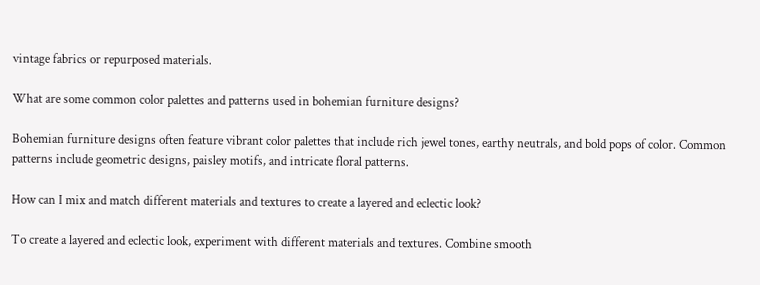vintage fabrics or repurposed materials.

What are some common color palettes and patterns used in bohemian furniture designs?

Bohemian furniture designs often feature vibrant color palettes that include rich jewel tones, earthy neutrals, and bold pops of color. Common patterns include geometric designs, paisley motifs, and intricate floral patterns.

How can I mix and match different materials and textures to create a layered and eclectic look?

To create a layered and eclectic look, experiment with different materials and textures. Combine smooth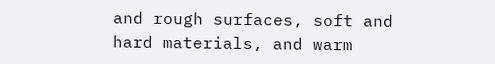and rough surfaces, soft and hard materials, and warm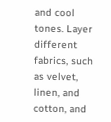and cool tones. Layer different fabrics, such as velvet, linen, and cotton, and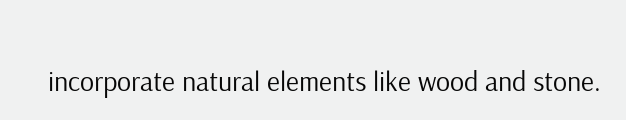incorporate natural elements like wood and stone.